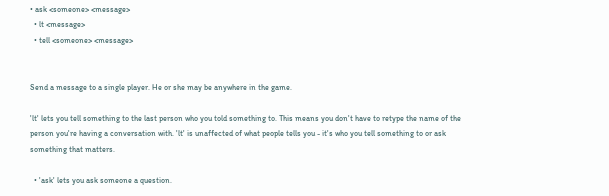• ask <someone> <message>
  • lt <message>
  • tell <someone> <message>


Send a message to a single player. He or she may be anywhere in the game.

'lt' lets you tell something to the last person who you told something to. This means you don't have to retype the name of the person you're having a conversation with. 'lt' is unaffected of what people tells you - it's who you tell something to or ask something that matters.

  • 'ask' lets you ask someone a question.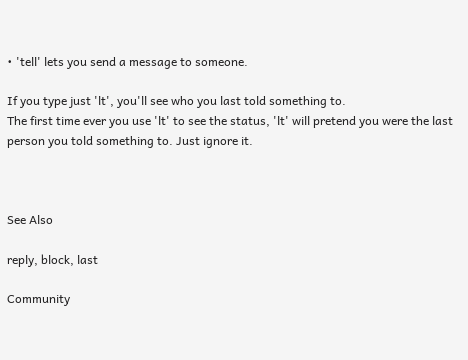• 'tell' lets you send a message to someone.

If you type just 'lt', you'll see who you last told something to.
The first time ever you use 'lt' to see the status, 'lt' will pretend you were the last person you told something to. Just ignore it.



See Also

reply, block, last

Community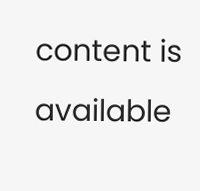content is available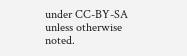under CC-BY-SA unless otherwise noted.